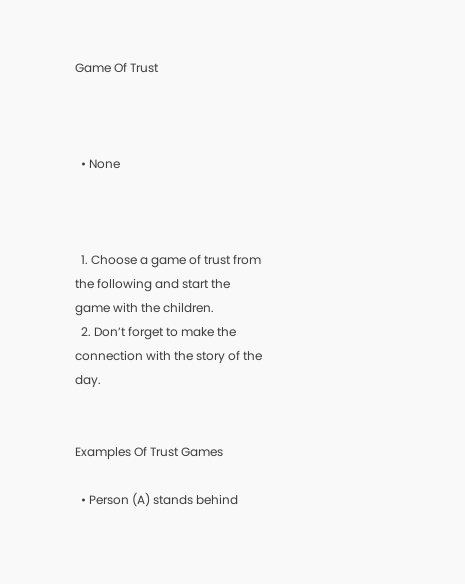Game Of Trust



  • None



  1. Choose a game of trust from the following and start the game with the children.
  2. Don’t forget to make the connection with the story of the day.


Examples Of Trust Games

  • Person (A) stands behind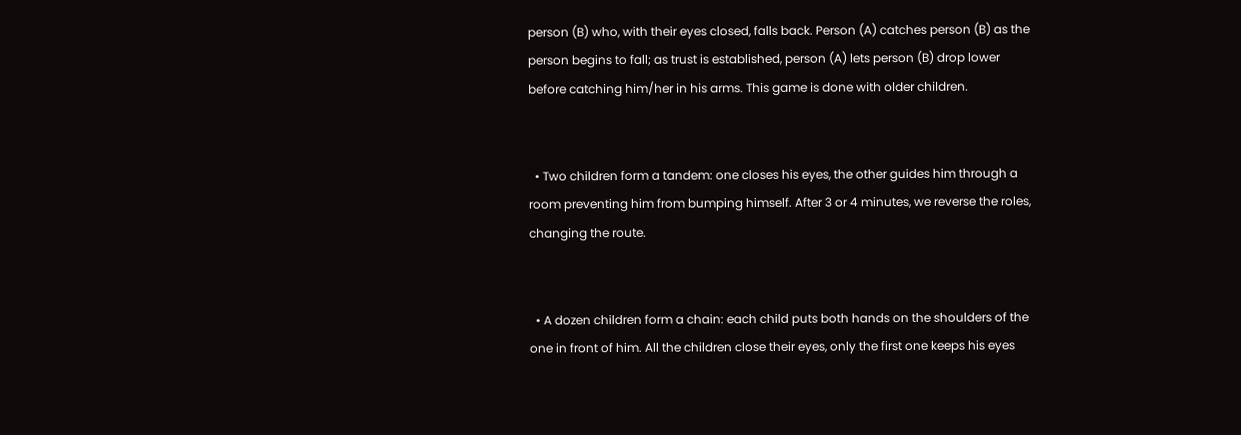person (B) who, with their eyes closed, falls back. Person (A) catches person (B) as the person begins to fall; as trust is established, person (A) lets person (B) drop lower before catching him/her in his arms. This game is done with older children.


  • Two children form a tandem: one closes his eyes, the other guides him through a room preventing him from bumping himself. After 3 or 4 minutes, we reverse the roles, changing the route.


  • A dozen children form a chain: each child puts both hands on the shoulders of the one in front of him. All the children close their eyes, only the first one keeps his eyes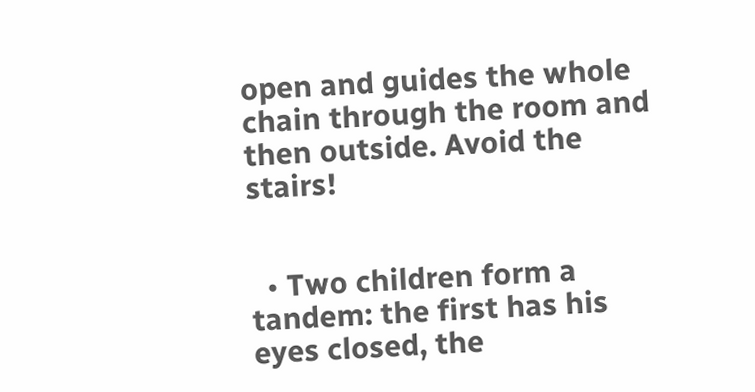open and guides the whole chain through the room and then outside. Avoid the stairs!


  • Two children form a tandem: the first has his eyes closed, the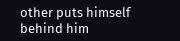other puts himself behind him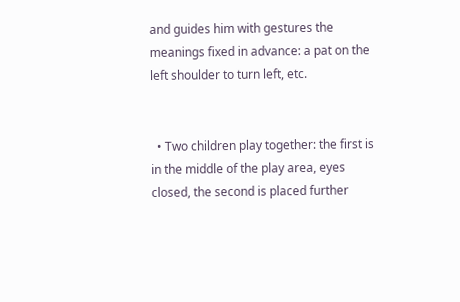and guides him with gestures the meanings fixed in advance: a pat on the left shoulder to turn left, etc.


  • Two children play together: the first is in the middle of the play area, eyes closed, the second is placed further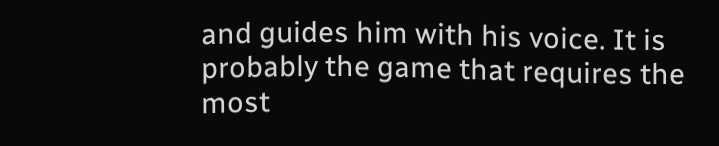and guides him with his voice. It is probably the game that requires the most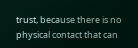trust, because there is no physical contact that can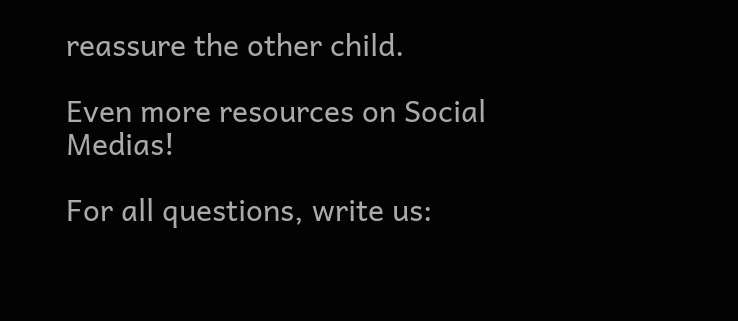reassure the other child.

Even more resources on Social Medias!

For all questions, write us: